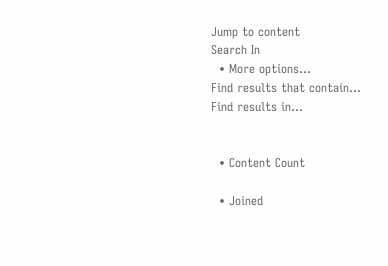Jump to content
Search In
  • More options...
Find results that contain...
Find results in...


  • Content Count

  • Joined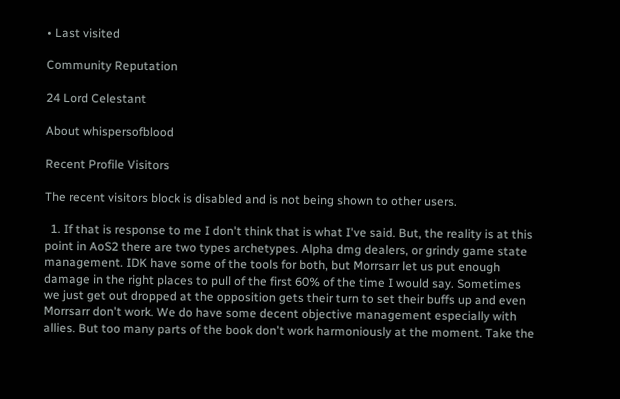• Last visited

Community Reputation

24 Lord Celestant

About whispersofblood

Recent Profile Visitors

The recent visitors block is disabled and is not being shown to other users.

  1. If that is response to me I don't think that is what I've said. But, the reality is at this point in AoS2 there are two types archetypes. Alpha dmg dealers, or grindy game state management. IDK have some of the tools for both, but Morrsarr let us put enough damage in the right places to pull of the first 60% of the time I would say. Sometimes we just get out dropped at the opposition gets their turn to set their buffs up and even Morrsarr don't work. We do have some decent objective management especially with allies. But too many parts of the book don't work harmoniously at the moment. Take the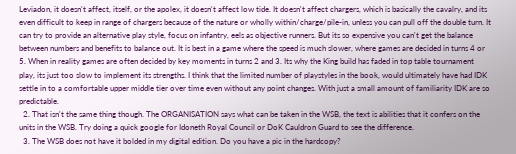Leviadon, it doesn't affect, itself, or the apolex, it doesn't affect low tide. It doesn't affect chargers, which is basically the cavalry, and its even difficult to keep in range of chargers because of the nature or wholly within/charge/pile-in, unless you can pull off the double turn. It can try to provide an alternative play style, focus on infantry, eels as objective runners. But its so expensive you can't get the balance between numbers and benefits to balance out. It is best in a game where the speed is much slower, where games are decided in turns 4 or 5. When in reality games are often decided by key moments in turns 2 and 3. Its why the King build has faded in top table tournament play, its just too slow to implement its strengths. I think that the limited number of playstyles in the book, would ultimately have had IDK settle in to a comfortable upper middle tier over time even without any point changes. With just a small amount of familiarity IDK are so predictable.
  2. That isn't the same thing though. The ORGANISATION says what can be taken in the WSB, the text is abilities that it confers on the units in the WSB. Try doing a quick google for Idoneth Royal Council or DoK Cauldron Guard to see the difference.
  3. The WSB does not have it bolded in my digital edition. Do you have a pic in the hardcopy?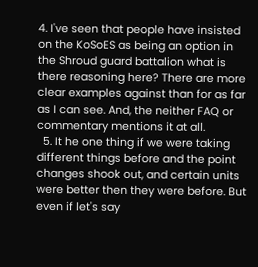4. I've seen that people have insisted on the KoSoES as being an option in the Shroud guard battalion what is there reasoning here? There are more clear examples against than for as far as I can see. And, the neither FAQ or commentary mentions it at all.
  5. It he one thing if we were taking different things before and the point changes shook out, and certain units were better then they were before. But even if let's say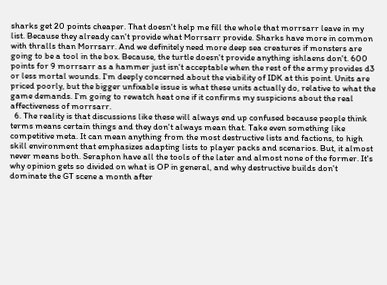sharks get 20 points cheaper. That doesn't help me fill the whole that morrsarr leave in my list. Because they already can't provide what Morrsarr provide. Sharks have more in common with thralls than Morrsarr. And we definitely need more deep sea creatures if monsters are going to be a tool in the box. Because, the turtle doesn't provide anything ishlaens don't. 600 points for 9 morrsarr as a hammer just isn't acceptable when the rest of the army provides d3 or less mortal wounds. I'm deeply concerned about the viability of IDK at this point. Units are priced poorly, but the bigger unfixable issue is what these units actually do, relative to what the game demands. I'm going to rewatch heat one if it confirms my suspicions about the real affectiveness of morrsarr.
  6. The reality is that discussions like these will always end up confused because people think terms means certain things and they don't always mean that. Take even something like competitive meta. It can mean anything from the most destructive lists and factions, to high skill environment that emphasizes adapting lists to player packs and scenarios. But, it almost never means both. Seraphon have all the tools of the later and almost none of the former. It's why opinion gets so divided on what is OP in general, and why destructive builds don't dominate the GT scene a month after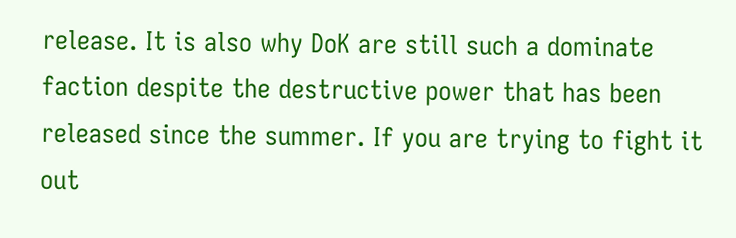release. It is also why DoK are still such a dominate faction despite the destructive power that has been released since the summer. If you are trying to fight it out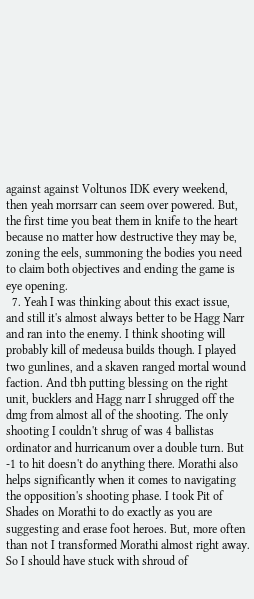against against Voltunos IDK every weekend, then yeah morrsarr can seem over powered. But, the first time you beat them in knife to the heart because no matter how destructive they may be, zoning the eels, summoning the bodies you need to claim both objectives and ending the game is eye opening.
  7. Yeah I was thinking about this exact issue, and still it's almost always better to be Hagg Narr and ran into the enemy. I think shooting will probably kill of medeusa builds though. I played two gunlines, and a skaven ranged mortal wound faction. And tbh putting blessing on the right unit, bucklers and Hagg narr I shrugged off the dmg from almost all of the shooting. The only shooting I couldn't shrug of was 4 ballistas ordinator and hurricanum over a double turn. But -1 to hit doesn't do anything there. Morathi also helps significantly when it comes to navigating the opposition's shooting phase. I took Pit of Shades on Morathi to do exactly as you are suggesting and erase foot heroes. But, more often than not I transformed Morathi almost right away. So I should have stuck with shroud of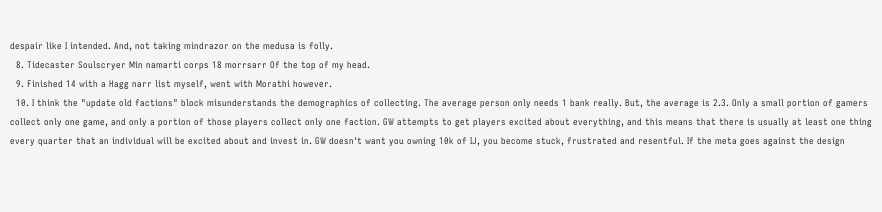despair like I intended. And, not taking mindrazor on the medusa is folly.
  8. Tidecaster Soulscryer Min namarti corps 18 morrsarr Of the top of my head.
  9. Finished 14 with a Hagg narr list myself, went with Morathi however.
  10. I think the "update old factions" block misunderstands the demographics of collecting. The average person only needs 1 bank really. But, the average is 2.3. Only a small portion of gamers collect only one game, and only a portion of those players collect only one faction. GW attempts to get players excited about everything, and this means that there is usually at least one thing every quarter that an individual will be excited about and invest in. GW doesn't want you owning 10k of IJ, you become stuck, frustrated and resentful. If the meta goes against the design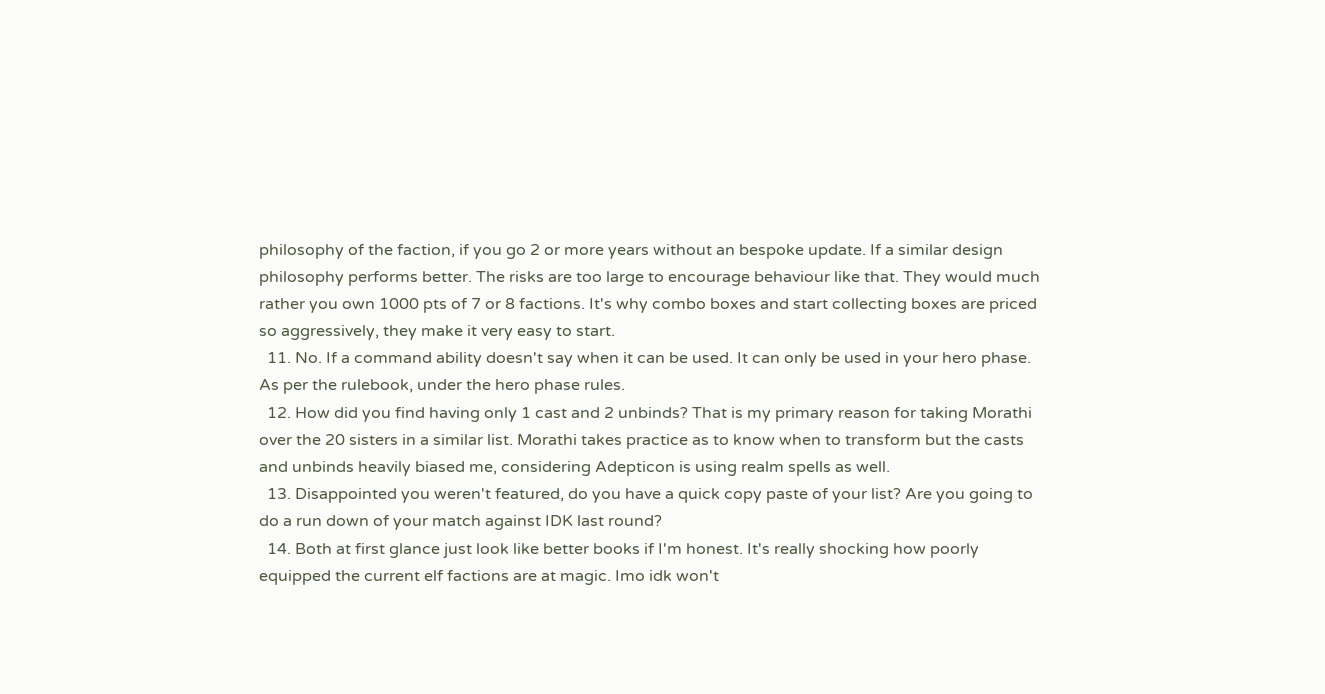philosophy of the faction, if you go 2 or more years without an bespoke update. If a similar design philosophy performs better. The risks are too large to encourage behaviour like that. They would much rather you own 1000 pts of 7 or 8 factions. It's why combo boxes and start collecting boxes are priced so aggressively, they make it very easy to start.
  11. No. If a command ability doesn't say when it can be used. It can only be used in your hero phase. As per the rulebook, under the hero phase rules.
  12. How did you find having only 1 cast and 2 unbinds? That is my primary reason for taking Morathi over the 20 sisters in a similar list. Morathi takes practice as to know when to transform but the casts and unbinds heavily biased me, considering Adepticon is using realm spells as well.
  13. Disappointed you weren't featured, do you have a quick copy paste of your list? Are you going to do a run down of your match against IDK last round?
  14. Both at first glance just look like better books if I'm honest. It's really shocking how poorly equipped the current elf factions are at magic. Imo idk won't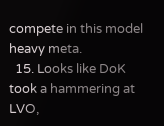compete in this model heavy meta.
  15. Looks like DoK took a hammering at LVO,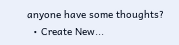anyone have some thoughts?
  • Create New...